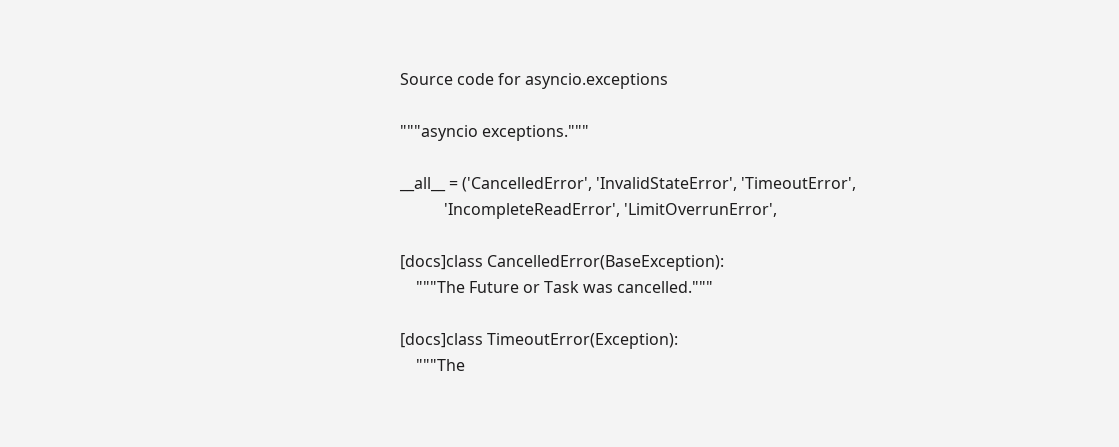Source code for asyncio.exceptions

"""asyncio exceptions."""

__all__ = ('CancelledError', 'InvalidStateError', 'TimeoutError',
           'IncompleteReadError', 'LimitOverrunError',

[docs]class CancelledError(BaseException):
    """The Future or Task was cancelled."""

[docs]class TimeoutError(Exception):
    """The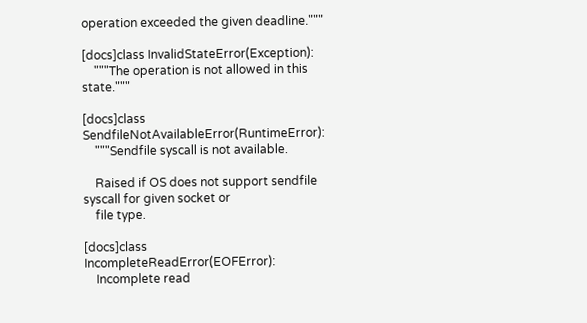operation exceeded the given deadline."""

[docs]class InvalidStateError(Exception):
    """The operation is not allowed in this state."""

[docs]class SendfileNotAvailableError(RuntimeError):
    """Sendfile syscall is not available.

    Raised if OS does not support sendfile syscall for given socket or
    file type.

[docs]class IncompleteReadError(EOFError):
    Incomplete read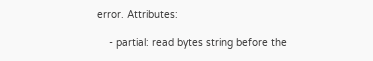error. Attributes:

    - partial: read bytes string before the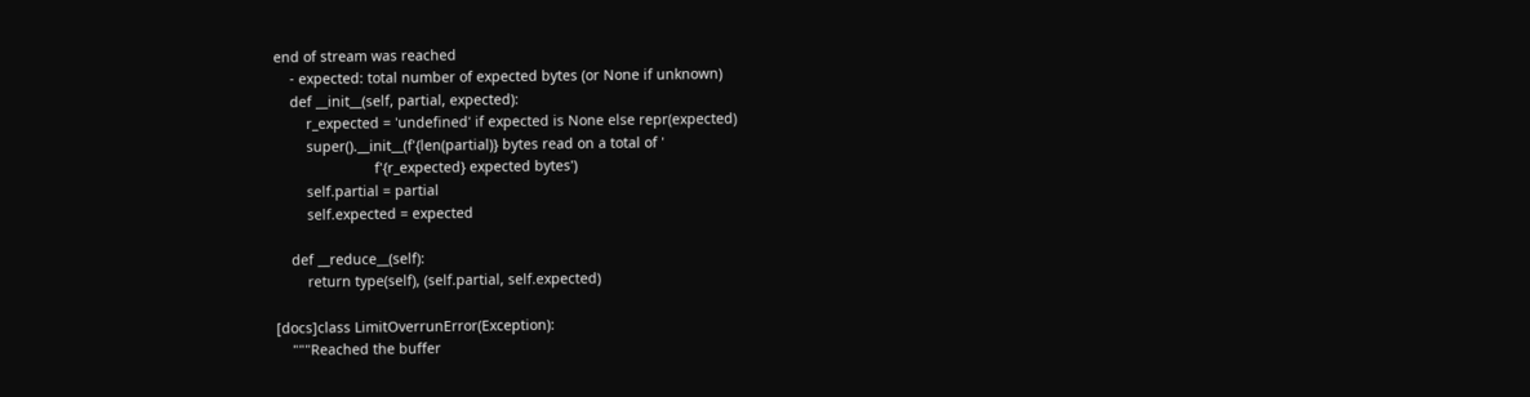end of stream was reached
    - expected: total number of expected bytes (or None if unknown)
    def __init__(self, partial, expected):
        r_expected = 'undefined' if expected is None else repr(expected)
        super().__init__(f'{len(partial)} bytes read on a total of '
                         f'{r_expected} expected bytes')
        self.partial = partial
        self.expected = expected

    def __reduce__(self):
        return type(self), (self.partial, self.expected)

[docs]class LimitOverrunError(Exception):
    """Reached the buffer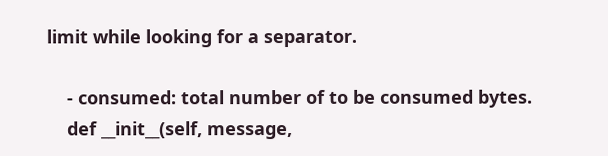limit while looking for a separator.

    - consumed: total number of to be consumed bytes.
    def __init__(self, message,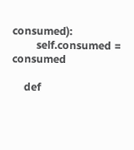consumed):
        self.consumed = consumed

    def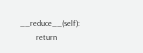__reduce__(self):
        return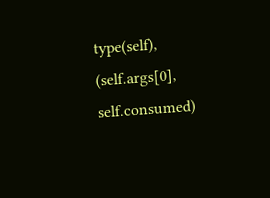type(self), (self.args[0], self.consumed)